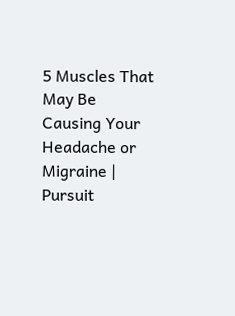5 Muscles That May Be Causing Your Headache or Migraine | Pursuit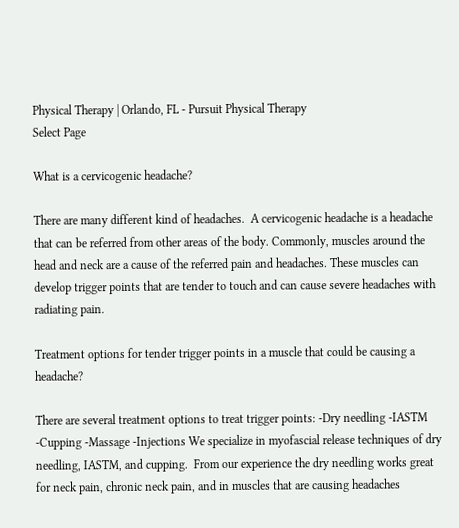Physical Therapy | Orlando, FL - Pursuit Physical Therapy
Select Page

What is a cervicogenic headache?

There are many different kind of headaches.  A cervicogenic headache is a headache that can be referred from other areas of the body. Commonly, muscles around the head and neck are a cause of the referred pain and headaches. These muscles can develop trigger points that are tender to touch and can cause severe headaches with radiating pain.

Treatment options for tender trigger points in a muscle that could be causing a headache?

There are several treatment options to treat trigger points: -Dry needling -IASTM -Cupping -Massage -Injections We specialize in myofascial release techniques of dry needling, IASTM, and cupping.  From our experience the dry needling works great for neck pain, chronic neck pain, and in muscles that are causing headaches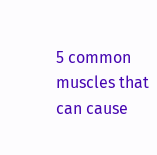5 common muscles that can cause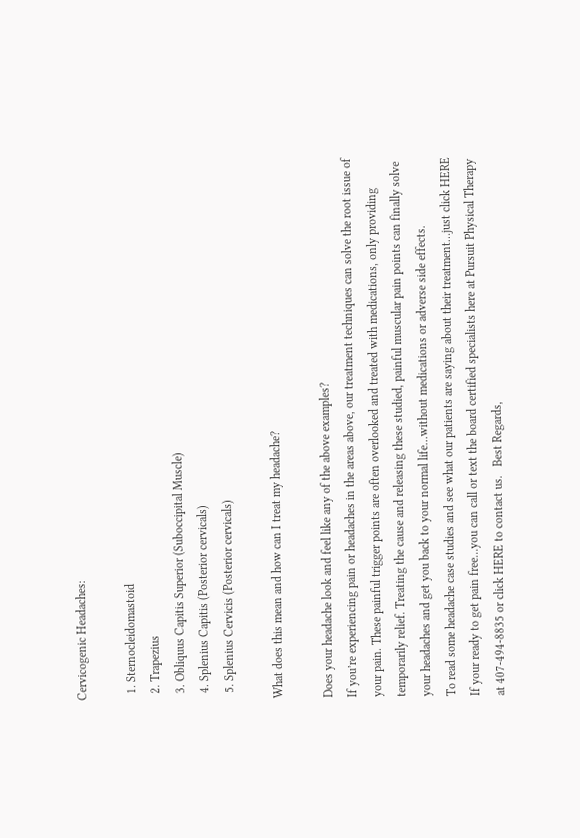Cervicogenic Headaches:

  1. Sternocleidomastoid
  2. Trapezius
  3. Obliquus Capitis Superior (Suboccipital Muscle)
  4. Splenius Capitis (Posterior cervicals)
  5. Splenius Cervicis (Posterior cervicals)

What does this mean and how can I treat my headache?

Does your headache look and feel like any of the above examples?
If you’re experiencing pain or headaches in the areas above, our treatment techniques can solve the root issue of your pain. These painful trigger points are often overlooked and treated with medications, only providing temporarily relief. Treating the cause and releasing these studied, painful muscular pain points can finally solve your headaches and get you back to your normal life…without medications or adverse side effects.
To read some headache case studies and see what our patients are saying about their treatment…just click HERE If your ready to get pain free…you can call or text the board certified specialists here at Pursuit Physical Therapy at 407-494-8835 or click HERE to contact us.   Best Regards,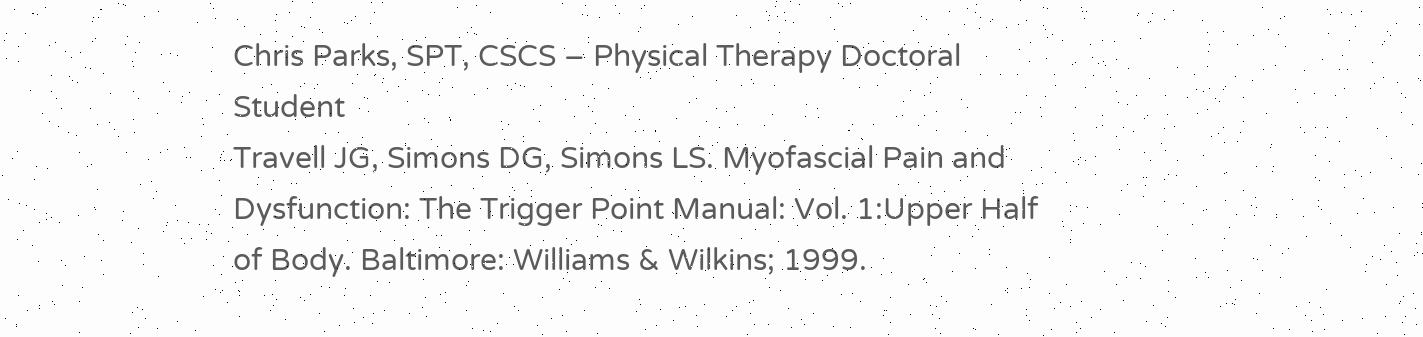Chris Parks, SPT, CSCS – Physical Therapy Doctoral Student
Travell JG, Simons DG, Simons LS. Myofascial Pain and Dysfunction: The Trigger Point Manual: Vol. 1:Upper Half of Body. Baltimore: Williams & Wilkins; 1999.